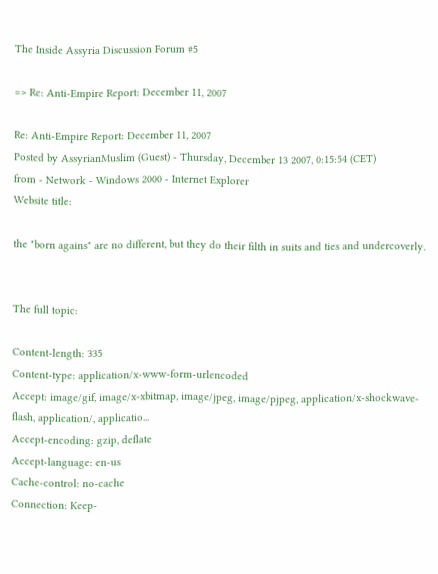The Inside Assyria Discussion Forum #5

=> Re: Anti-Empire Report: December 11, 2007

Re: Anti-Empire Report: December 11, 2007
Posted by AssyrianMuslim (Guest) - Thursday, December 13 2007, 0:15:54 (CET)
from - Network - Windows 2000 - Internet Explorer
Website title:

the "born agains" are no different, but they do their filth in suits and ties and undercoverly.


The full topic:

Content-length: 335
Content-type: application/x-www-form-urlencoded
Accept: image/gif, image/x-xbitmap, image/jpeg, image/pjpeg, application/x-shockwave-flash, application/, applicatio...
Accept-encoding: gzip, deflate
Accept-language: en-us
Cache-control: no-cache
Connection: Keep-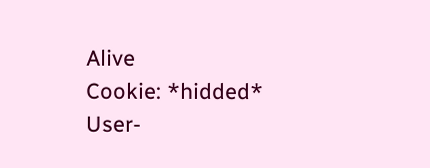Alive
Cookie: *hidded*
User-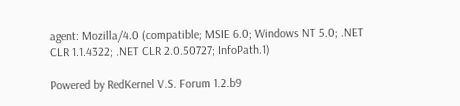agent: Mozilla/4.0 (compatible; MSIE 6.0; Windows NT 5.0; .NET CLR 1.1.4322; .NET CLR 2.0.50727; InfoPath.1)

Powered by RedKernel V.S. Forum 1.2.b9